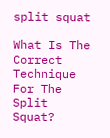split squat

What Is The Correct Technique For The Split Squat?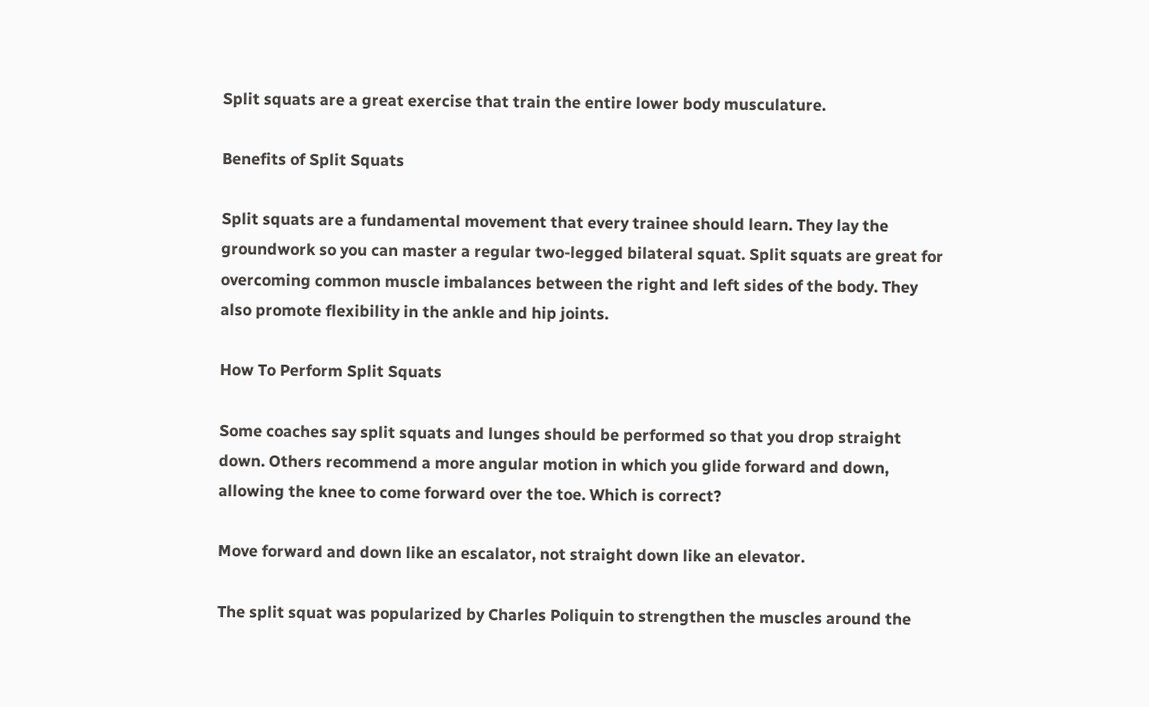Split squats are a great exercise that train the entire lower body musculature.

Benefits of Split Squats

Split squats are a fundamental movement that every trainee should learn. They lay the groundwork so you can master a regular two-legged bilateral squat. Split squats are great for overcoming common muscle imbalances between the right and left sides of the body. They also promote flexibility in the ankle and hip joints.

How To Perform Split Squats

Some coaches say split squats and lunges should be performed so that you drop straight down. Others recommend a more angular motion in which you glide forward and down, allowing the knee to come forward over the toe. Which is correct?

Move forward and down like an escalator, not straight down like an elevator.

The split squat was popularized by Charles Poliquin to strengthen the muscles around the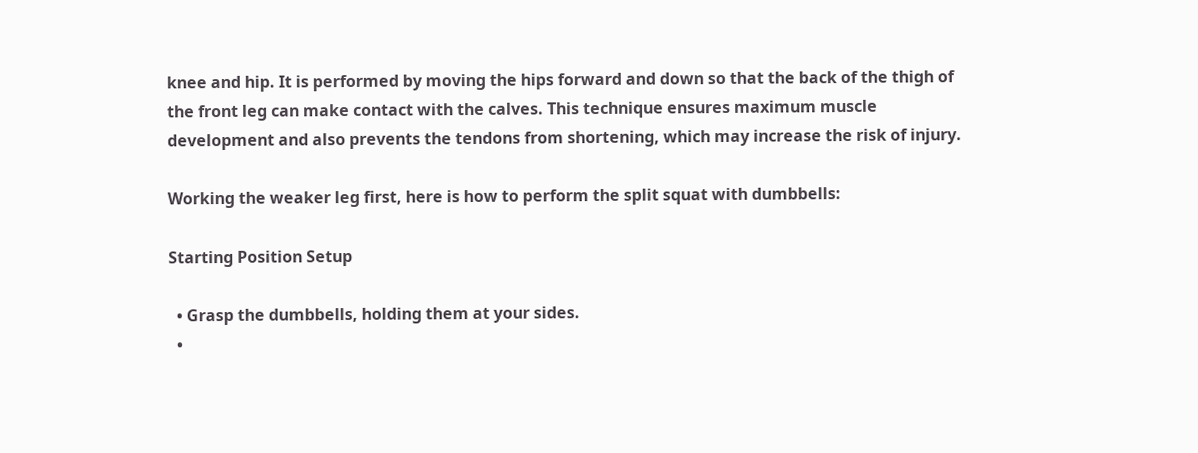knee and hip. It is performed by moving the hips forward and down so that the back of the thigh of the front leg can make contact with the calves. This technique ensures maximum muscle development and also prevents the tendons from shortening, which may increase the risk of injury.

Working the weaker leg first, here is how to perform the split squat with dumbbells:

Starting Position Setup

  • Grasp the dumbbells, holding them at your sides.
  •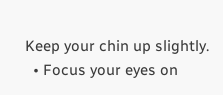Keep your chin up slightly.
  • Focus your eyes on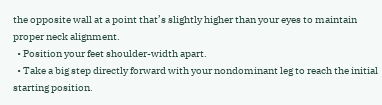the opposite wall at a point that’s slightly higher than your eyes to maintain proper neck alignment.
  • Position your feet shoulder-width apart.
  • Take a big step directly forward with your nondominant leg to reach the initial starting position.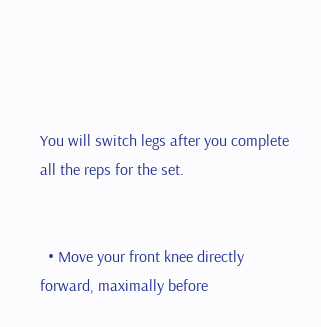You will switch legs after you complete all the reps for the set.


  • Move your front knee directly forward, maximally before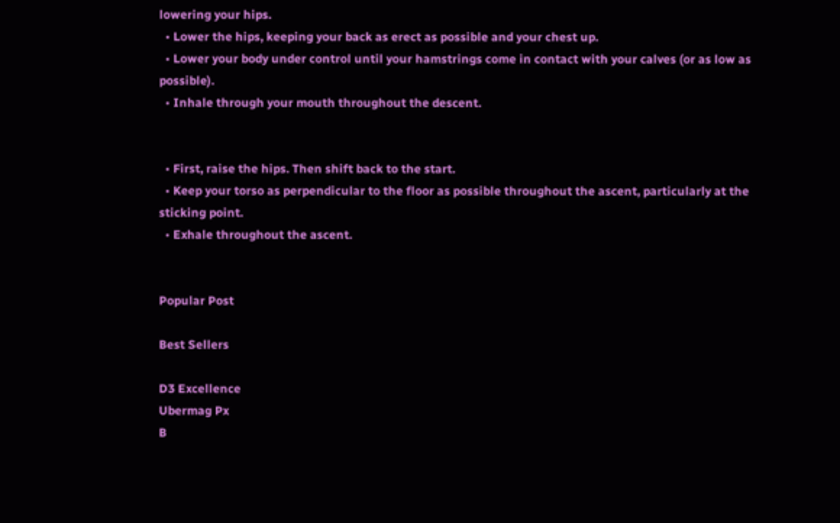lowering your hips.
  • Lower the hips, keeping your back as erect as possible and your chest up.
  • Lower your body under control until your hamstrings come in contact with your calves (or as low as possible).
  • Inhale through your mouth throughout the descent.


  • First, raise the hips. Then shift back to the start.
  • Keep your torso as perpendicular to the floor as possible throughout the ascent, particularly at the sticking point.
  • Exhale throughout the ascent.


Popular Post

Best Sellers

D3 Excellence
Ubermag Px
B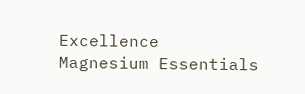Excellence
Magnesium Essentials